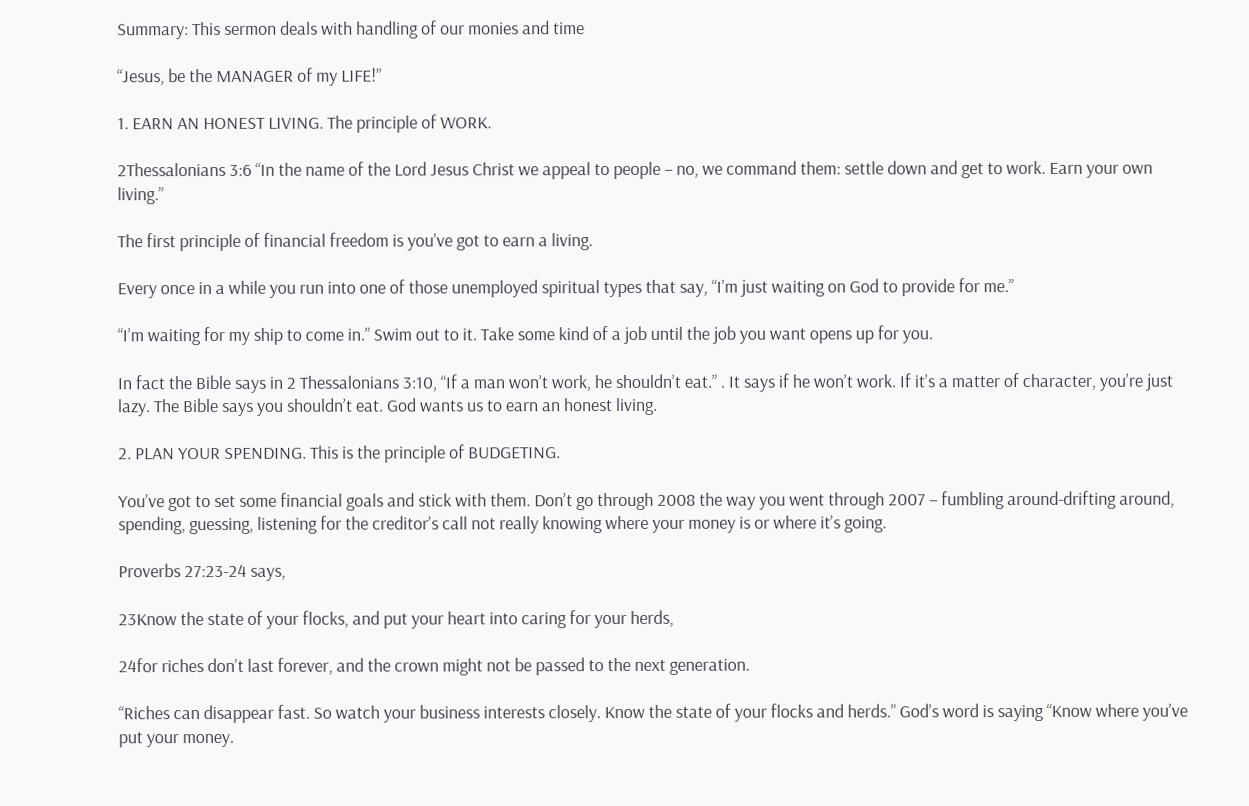Summary: This sermon deals with handling of our monies and time

“Jesus, be the MANAGER of my LIFE!”

1. EARN AN HONEST LIVING. The principle of WORK.

2Thessalonians 3:6 “In the name of the Lord Jesus Christ we appeal to people – no, we command them: settle down and get to work. Earn your own living.”

The first principle of financial freedom is you’ve got to earn a living.

Every once in a while you run into one of those unemployed spiritual types that say, “I’m just waiting on God to provide for me.”

“I’m waiting for my ship to come in.” Swim out to it. Take some kind of a job until the job you want opens up for you.

In fact the Bible says in 2 Thessalonians 3:10, “If a man won’t work, he shouldn’t eat.” . It says if he won’t work. If it’s a matter of character, you’re just lazy. The Bible says you shouldn’t eat. God wants us to earn an honest living.

2. PLAN YOUR SPENDING. This is the principle of BUDGETING.

You’ve got to set some financial goals and stick with them. Don’t go through 2008 the way you went through 2007 – fumbling around-drifting around, spending, guessing, listening for the creditor’s call not really knowing where your money is or where it’s going.

Proverbs 27:23-24 says,

23Know the state of your flocks, and put your heart into caring for your herds,

24for riches don’t last forever, and the crown might not be passed to the next generation.

“Riches can disappear fast. So watch your business interests closely. Know the state of your flocks and herds.” God’s word is saying “Know where you’ve put your money.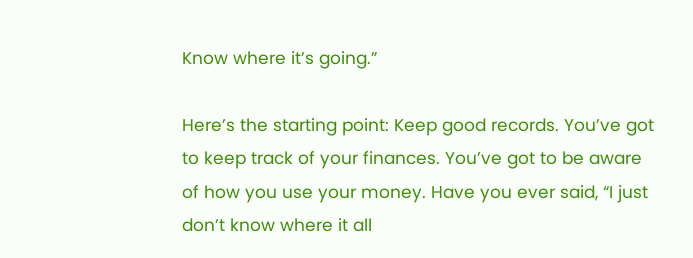Know where it’s going.”

Here’s the starting point: Keep good records. You’ve got to keep track of your finances. You’ve got to be aware of how you use your money. Have you ever said, “I just don’t know where it all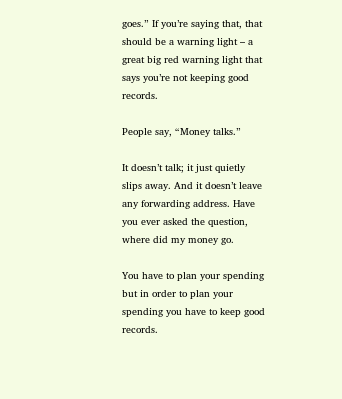goes.” If you’re saying that, that should be a warning light – a great big red warning light that says you’re not keeping good records.

People say, “Money talks.”

It doesn’t talk; it just quietly slips away. And it doesn’t leave any forwarding address. Have you ever asked the question, where did my money go.

You have to plan your spending but in order to plan your spending you have to keep good records.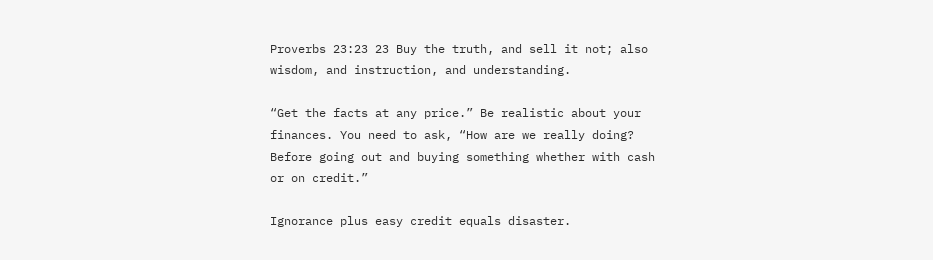Proverbs 23:23 23 Buy the truth, and sell it not; also wisdom, and instruction, and understanding.

“Get the facts at any price.” Be realistic about your finances. You need to ask, “How are we really doing? Before going out and buying something whether with cash or on credit.”

Ignorance plus easy credit equals disaster.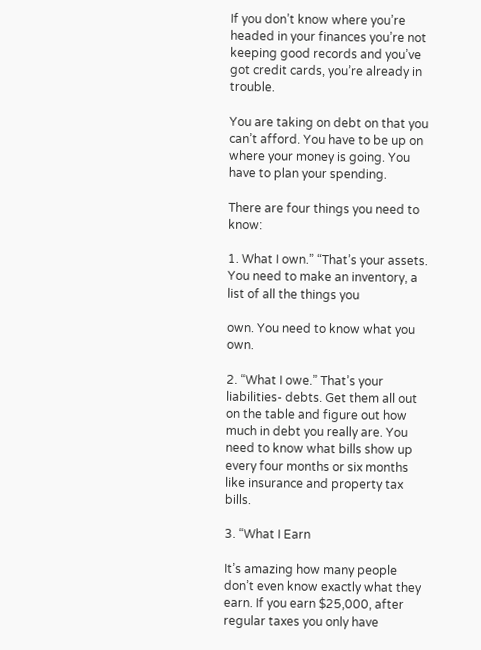If you don’t know where you’re headed in your finances you’re not keeping good records and you’ve got credit cards, you’re already in trouble.

You are taking on debt on that you can’t afford. You have to be up on where your money is going. You have to plan your spending.

There are four things you need to know:

1. What I own.” “That’s your assets. You need to make an inventory, a list of all the things you

own. You need to know what you own.

2. “What I owe.” That’s your liabilities- debts. Get them all out on the table and figure out how much in debt you really are. You need to know what bills show up every four months or six months like insurance and property tax bills.

3. “What I Earn

It’s amazing how many people don’t even know exactly what they earn. If you earn $25,000, after regular taxes you only have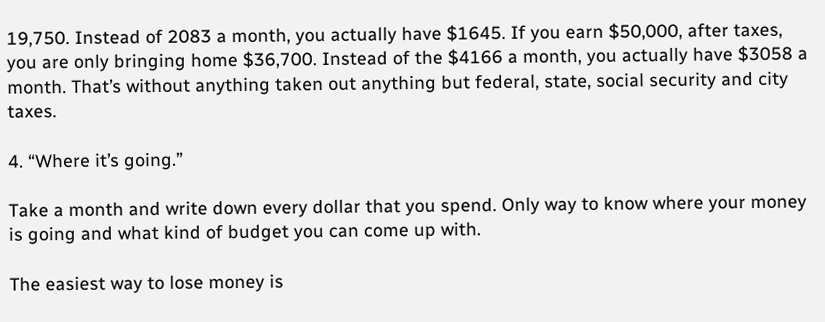19,750. Instead of 2083 a month, you actually have $1645. If you earn $50,000, after taxes, you are only bringing home $36,700. Instead of the $4166 a month, you actually have $3058 a month. That’s without anything taken out anything but federal, state, social security and city taxes.

4. “Where it’s going.”

Take a month and write down every dollar that you spend. Only way to know where your money is going and what kind of budget you can come up with.

The easiest way to lose money is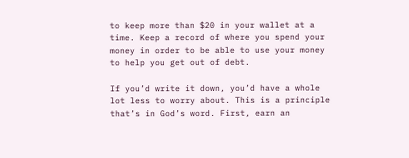to keep more than $20 in your wallet at a time. Keep a record of where you spend your money in order to be able to use your money to help you get out of debt.

If you’d write it down, you’d have a whole lot less to worry about. This is a principle that’s in God’s word. First, earn an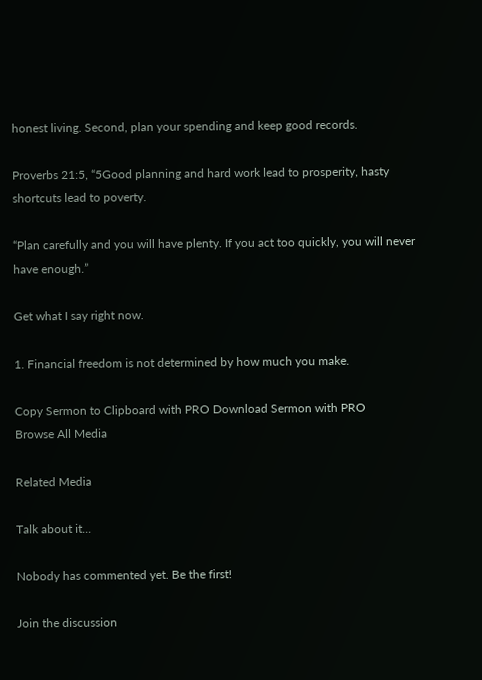honest living. Second, plan your spending and keep good records.

Proverbs 21:5, “5Good planning and hard work lead to prosperity, hasty shortcuts lead to poverty.

“Plan carefully and you will have plenty. If you act too quickly, you will never have enough.”

Get what I say right now.

1. Financial freedom is not determined by how much you make.

Copy Sermon to Clipboard with PRO Download Sermon with PRO
Browse All Media

Related Media

Talk about it...

Nobody has commented yet. Be the first!

Join the discussion